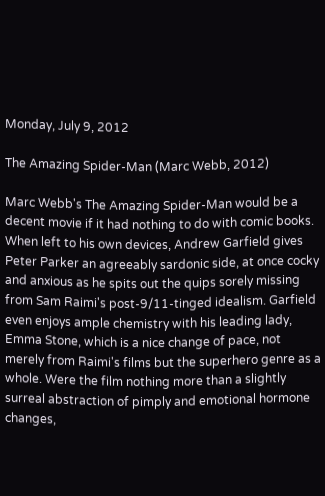Monday, July 9, 2012

The Amazing Spider-Man (Marc Webb, 2012)

Marc Webb's The Amazing Spider-Man would be a decent movie if it had nothing to do with comic books. When left to his own devices, Andrew Garfield gives Peter Parker an agreeably sardonic side, at once cocky and anxious as he spits out the quips sorely missing from Sam Raimi's post-9/11-tinged idealism. Garfield even enjoys ample chemistry with his leading lady, Emma Stone, which is a nice change of pace, not merely from Raimi's films but the superhero genre as a whole. Were the film nothing more than a slightly surreal abstraction of pimply and emotional hormone changes,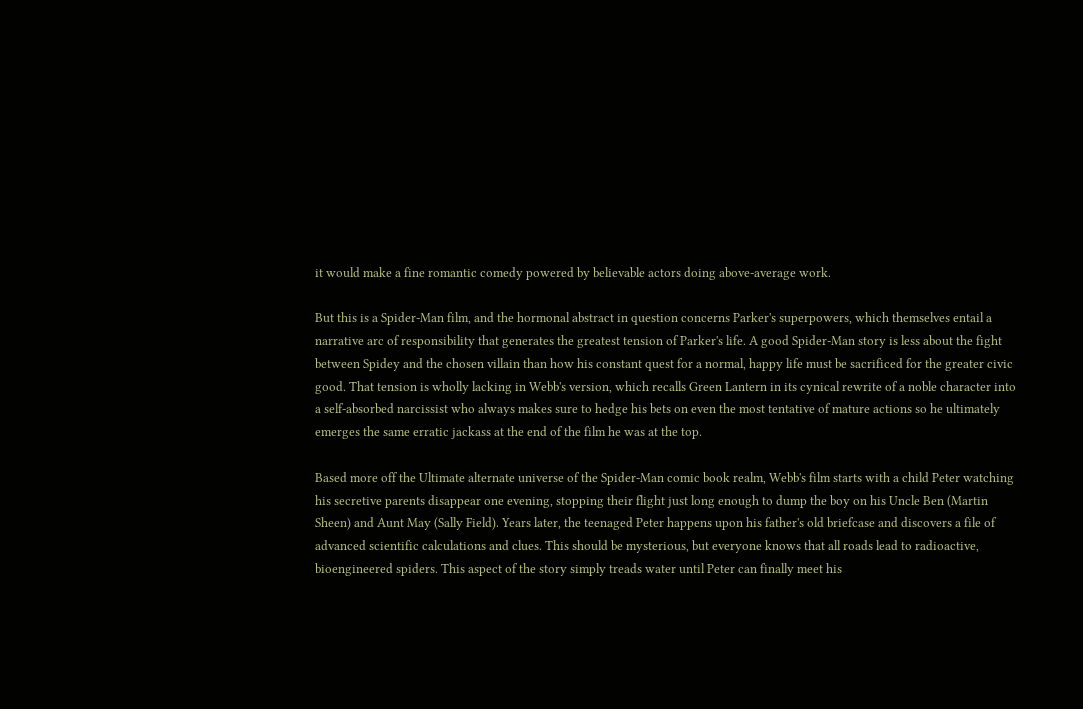it would make a fine romantic comedy powered by believable actors doing above-average work.

But this is a Spider-Man film, and the hormonal abstract in question concerns Parker's superpowers, which themselves entail a narrative arc of responsibility that generates the greatest tension of Parker's life. A good Spider-Man story is less about the fight between Spidey and the chosen villain than how his constant quest for a normal, happy life must be sacrificed for the greater civic good. That tension is wholly lacking in Webb's version, which recalls Green Lantern in its cynical rewrite of a noble character into a self-absorbed narcissist who always makes sure to hedge his bets on even the most tentative of mature actions so he ultimately emerges the same erratic jackass at the end of the film he was at the top.

Based more off the Ultimate alternate universe of the Spider-Man comic book realm, Webb's film starts with a child Peter watching his secretive parents disappear one evening, stopping their flight just long enough to dump the boy on his Uncle Ben (Martin Sheen) and Aunt May (Sally Field). Years later, the teenaged Peter happens upon his father's old briefcase and discovers a file of advanced scientific calculations and clues. This should be mysterious, but everyone knows that all roads lead to radioactive, bioengineered spiders. This aspect of the story simply treads water until Peter can finally meet his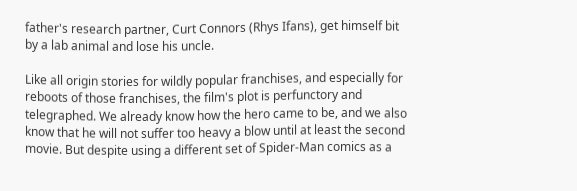father's research partner, Curt Connors (Rhys Ifans), get himself bit by a lab animal and lose his uncle.

Like all origin stories for wildly popular franchises, and especially for reboots of those franchises, the film's plot is perfunctory and telegraphed. We already know how the hero came to be, and we also know that he will not suffer too heavy a blow until at least the second movie. But despite using a different set of Spider-Man comics as a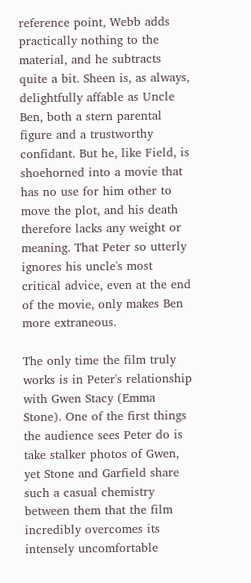reference point, Webb adds practically nothing to the material, and he subtracts quite a bit. Sheen is, as always, delightfully affable as Uncle Ben, both a stern parental figure and a trustworthy confidant. But he, like Field, is shoehorned into a movie that has no use for him other to move the plot, and his death therefore lacks any weight or meaning. That Peter so utterly ignores his uncle's most critical advice, even at the end of the movie, only makes Ben more extraneous.

The only time the film truly works is in Peter's relationship with Gwen Stacy (Emma Stone). One of the first things the audience sees Peter do is take stalker photos of Gwen, yet Stone and Garfield share such a casual chemistry between them that the film incredibly overcomes its intensely uncomfortable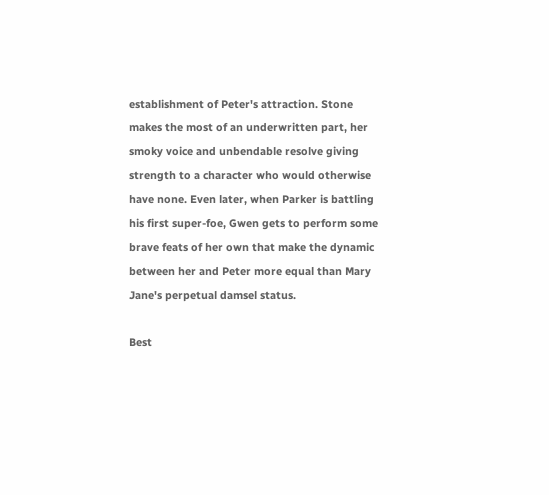establishment of Peter's attraction. Stone makes the most of an underwritten part, her smoky voice and unbendable resolve giving strength to a character who would otherwise have none. Even later, when Parker is battling his first super-foe, Gwen gets to perform some brave feats of her own that make the dynamic between her and Peter more equal than Mary Jane's perpetual damsel status.

Best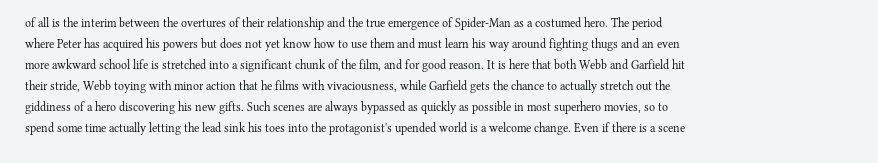of all is the interim between the overtures of their relationship and the true emergence of Spider-Man as a costumed hero. The period where Peter has acquired his powers but does not yet know how to use them and must learn his way around fighting thugs and an even more awkward school life is stretched into a significant chunk of the film, and for good reason. It is here that both Webb and Garfield hit their stride, Webb toying with minor action that he films with vivaciousness, while Garfield gets the chance to actually stretch out the giddiness of a hero discovering his new gifts. Such scenes are always bypassed as quickly as possible in most superhero movies, so to spend some time actually letting the lead sink his toes into the protagonist's upended world is a welcome change. Even if there is a scene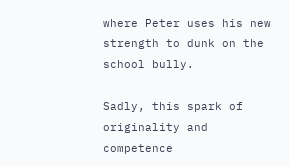where Peter uses his new strength to dunk on the school bully.

Sadly, this spark of originality and competence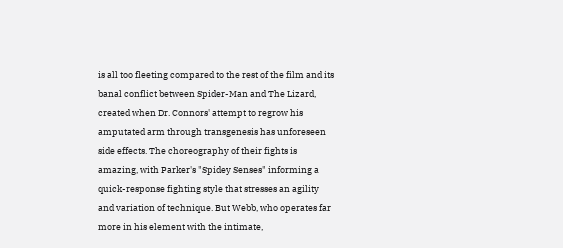is all too fleeting compared to the rest of the film and its banal conflict between Spider-Man and The Lizard, created when Dr. Connors' attempt to regrow his amputated arm through transgenesis has unforeseen side effects. The choreography of their fights is amazing, with Parker's "Spidey Senses" informing a quick-response fighting style that stresses an agility and variation of technique. But Webb, who operates far more in his element with the intimate,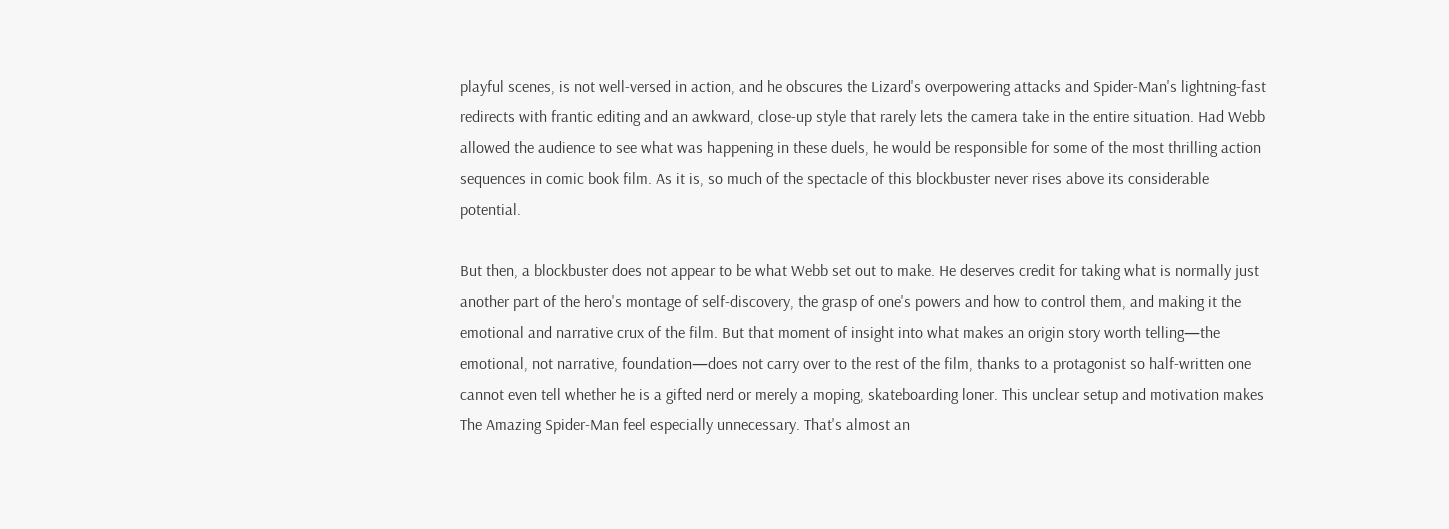playful scenes, is not well-versed in action, and he obscures the Lizard's overpowering attacks and Spider-Man's lightning-fast redirects with frantic editing and an awkward, close-up style that rarely lets the camera take in the entire situation. Had Webb allowed the audience to see what was happening in these duels, he would be responsible for some of the most thrilling action sequences in comic book film. As it is, so much of the spectacle of this blockbuster never rises above its considerable potential.

But then, a blockbuster does not appear to be what Webb set out to make. He deserves credit for taking what is normally just another part of the hero's montage of self-discovery, the grasp of one's powers and how to control them, and making it the emotional and narrative crux of the film. But that moment of insight into what makes an origin story worth telling—the emotional, not narrative, foundation—does not carry over to the rest of the film, thanks to a protagonist so half-written one cannot even tell whether he is a gifted nerd or merely a moping, skateboarding loner. This unclear setup and motivation makes The Amazing Spider-Man feel especially unnecessary. That's almost an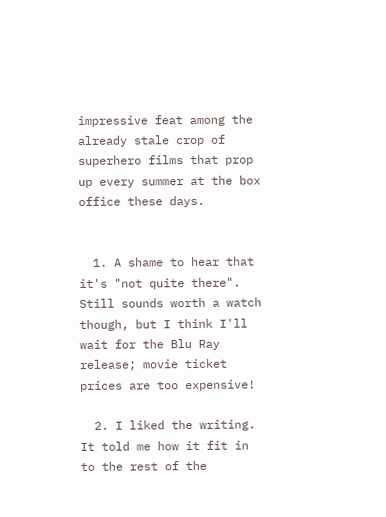impressive feat among the already stale crop of superhero films that prop up every summer at the box office these days.


  1. A shame to hear that it's "not quite there". Still sounds worth a watch though, but I think I'll wait for the Blu Ray release; movie ticket prices are too expensive!

  2. I liked the writing. It told me how it fit in to the rest of the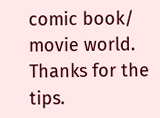comic book/ movie world. Thanks for the tips.